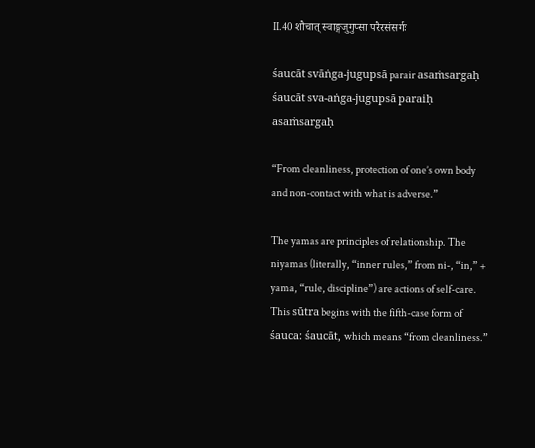II.40 शौचात् स्वाङ्गजुगुप्सा परैरसंसर्गः

śaucāt svāṅga-jugupsā parair asaṁsargaḥ
śaucāt sva-aṅga-jugupsā paraiḥ asaṁsargaḥ

“From cleanliness, protection of one’s own body and non-contact with what is adverse.”

The yamas are principles of relationship. The niyamas (literally, “inner rules,” from ni-, “in,” + yama, “rule, discipline”) are actions of self-care. This sūtra begins with the fifth-case form of śauca: śaucāt, which means “from cleanliness.”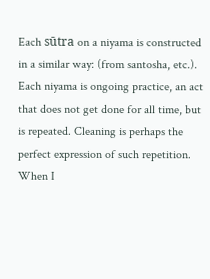Each sūtra on a niyama is constructed in a similar way: (from santosha, etc.). Each niyama is ongoing practice, an act that does not get done for all time, but is repeated. Cleaning is perhaps the perfect expression of such repetition. When I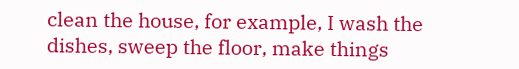clean the house, for example, I wash the dishes, sweep the floor, make things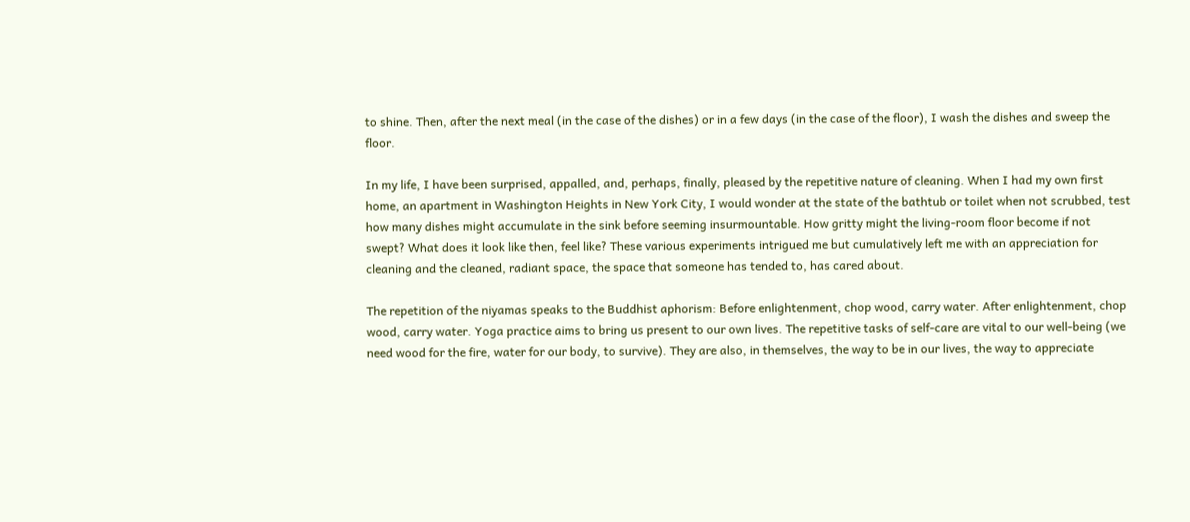to shine. Then, after the next meal (in the case of the dishes) or in a few days (in the case of the floor), I wash the dishes and sweep the floor.

In my life, I have been surprised, appalled, and, perhaps, finally, pleased by the repetitive nature of cleaning. When I had my own first home, an apartment in Washington Heights in New York City, I would wonder at the state of the bathtub or toilet when not scrubbed, test how many dishes might accumulate in the sink before seeming insurmountable. How gritty might the living-room floor become if not swept? What does it look like then, feel like? These various experiments intrigued me but cumulatively left me with an appreciation for cleaning and the cleaned, radiant space, the space that someone has tended to, has cared about.

The repetition of the niyamas speaks to the Buddhist aphorism: Before enlightenment, chop wood, carry water. After enlightenment, chop wood, carry water. Yoga practice aims to bring us present to our own lives. The repetitive tasks of self-care are vital to our well-being (we need wood for the fire, water for our body, to survive). They are also, in themselves, the way to be in our lives, the way to appreciate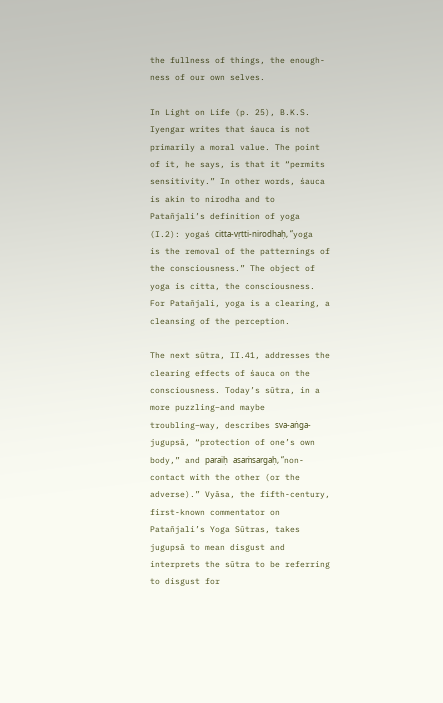the fullness of things, the enough-ness of our own selves.

In Light on Life (p. 25), B.K.S. Iyengar writes that śauca is not primarily a moral value. The point of it, he says, is that it “permits sensitivity.” In other words, śauca is akin to nirodha and to Patañjali’s definition of yoga (I.2): yogaś citta-vṛtti-nirodhaḥ, “yoga is the removal of the patternings of the consciousness.” The object of yoga is citta, the consciousness. For Patañjali, yoga is a clearing, a cleansing of the perception.

The next sūtra, II.41, addresses the clearing effects of śauca on the consciousness. Today’s sūtra, in a more puzzling–and maybe troubling–way, describes sva-aṅga-jugupsā, “protection of one’s own body,” and paraiḥ asaṁsargaḥ, “non-contact with the other (or the adverse).” Vyāsa, the fifth-century, first-known commentator on Patañjali’s Yoga Sūtras, takes jugupsā to mean disgust and interprets the sūtra to be referring to disgust for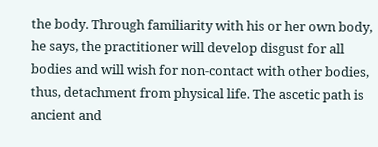the body. Through familiarity with his or her own body, he says, the practitioner will develop disgust for all bodies and will wish for non-contact with other bodies, thus, detachment from physical life. The ascetic path is ancient and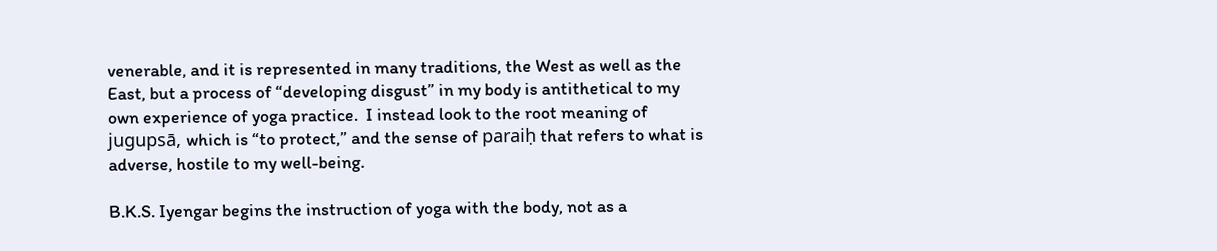venerable, and it is represented in many traditions, the West as well as the East, but a process of “developing disgust” in my body is antithetical to my own experience of yoga practice.  I instead look to the root meaning of jugupsā, which is “to protect,” and the sense of paraiḥ that refers to what is adverse, hostile to my well-being.

B.K.S. Iyengar begins the instruction of yoga with the body, not as a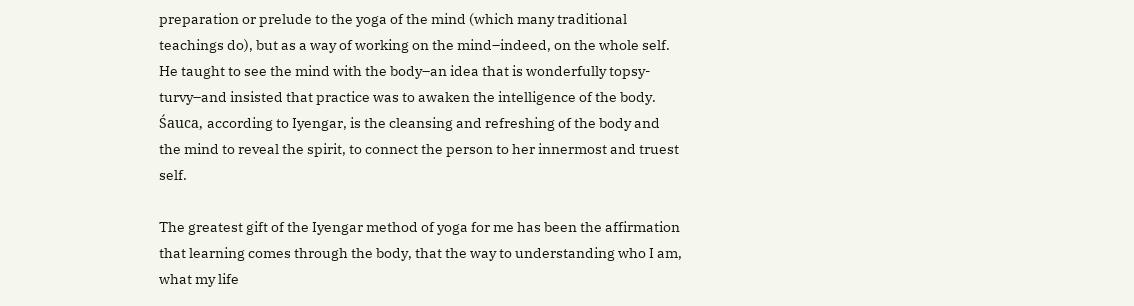preparation or prelude to the yoga of the mind (which many traditional teachings do), but as a way of working on the mind–indeed, on the whole self. He taught to see the mind with the body–an idea that is wonderfully topsy-turvy–and insisted that practice was to awaken the intelligence of the body. Śauca, according to Iyengar, is the cleansing and refreshing of the body and the mind to reveal the spirit, to connect the person to her innermost and truest self.

The greatest gift of the Iyengar method of yoga for me has been the affirmation that learning comes through the body, that the way to understanding who I am, what my life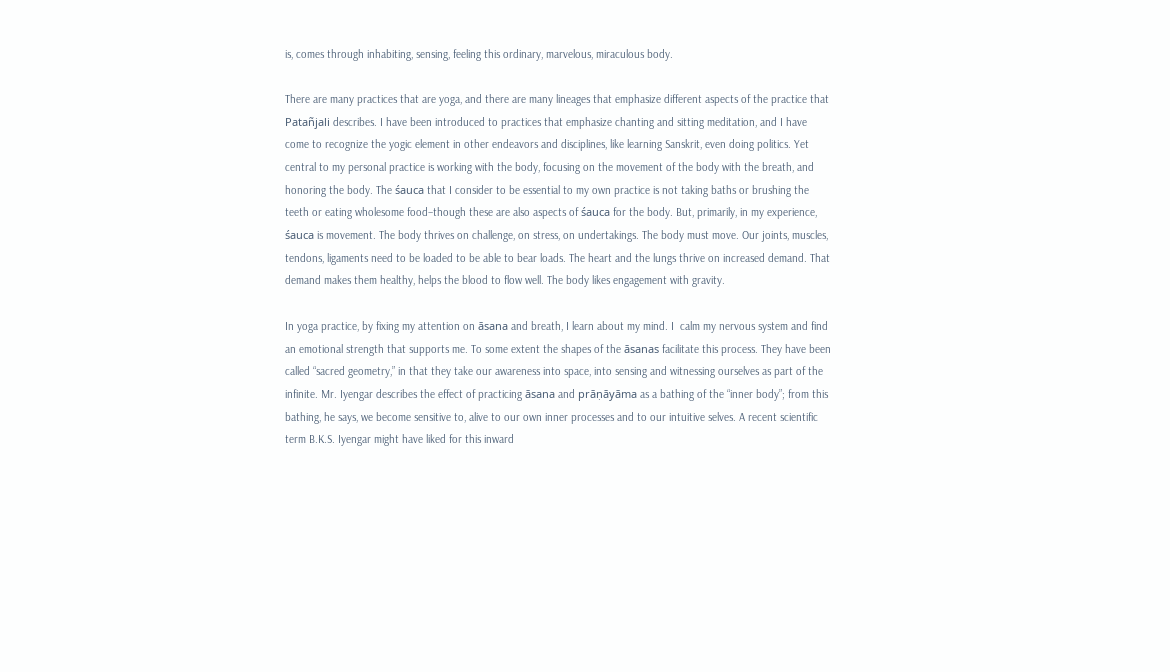is, comes through inhabiting, sensing, feeling this ordinary, marvelous, miraculous body.

There are many practices that are yoga, and there are many lineages that emphasize different aspects of the practice that Patañjali describes. I have been introduced to practices that emphasize chanting and sitting meditation, and I have come to recognize the yogic element in other endeavors and disciplines, like learning Sanskrit, even doing politics. Yet central to my personal practice is working with the body, focusing on the movement of the body with the breath, and honoring the body. The śauca that I consider to be essential to my own practice is not taking baths or brushing the teeth or eating wholesome food–though these are also aspects of śauca for the body. But, primarily, in my experience, śauca is movement. The body thrives on challenge, on stress, on undertakings. The body must move. Our joints, muscles, tendons, ligaments need to be loaded to be able to bear loads. The heart and the lungs thrive on increased demand. That demand makes them healthy, helps the blood to flow well. The body likes engagement with gravity.

In yoga practice, by fixing my attention on āsana and breath, I learn about my mind. I  calm my nervous system and find an emotional strength that supports me. To some extent the shapes of the āsanas facilitate this process. They have been called “sacred geometry,” in that they take our awareness into space, into sensing and witnessing ourselves as part of the infinite. Mr. Iyengar describes the effect of practicing āsana and prāṇāyāma as a bathing of the “inner body”; from this bathing, he says, we become sensitive to, alive to our own inner processes and to our intuitive selves. A recent scientific term B.K.S. Iyengar might have liked for this inward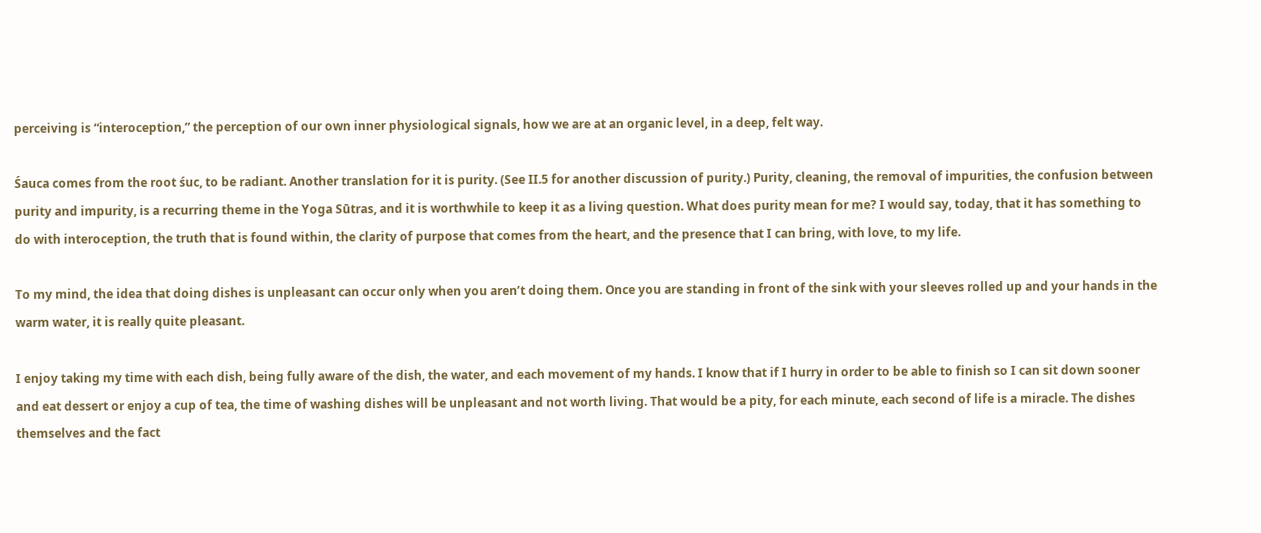perceiving is “interoception,” the perception of our own inner physiological signals, how we are at an organic level, in a deep, felt way.

Śauca comes from the root śuc, to be radiant. Another translation for it is purity. (See II.5 for another discussion of purity.) Purity, cleaning, the removal of impurities, the confusion between purity and impurity, is a recurring theme in the Yoga Sūtras, and it is worthwhile to keep it as a living question. What does purity mean for me? I would say, today, that it has something to do with interoception, the truth that is found within, the clarity of purpose that comes from the heart, and the presence that I can bring, with love, to my life.

To my mind, the idea that doing dishes is unpleasant can occur only when you aren’t doing them. Once you are standing in front of the sink with your sleeves rolled up and your hands in the warm water, it is really quite pleasant.

I enjoy taking my time with each dish, being fully aware of the dish, the water, and each movement of my hands. I know that if I hurry in order to be able to finish so I can sit down sooner and eat dessert or enjoy a cup of tea, the time of washing dishes will be unpleasant and not worth living. That would be a pity, for each minute, each second of life is a miracle. The dishes themselves and the fact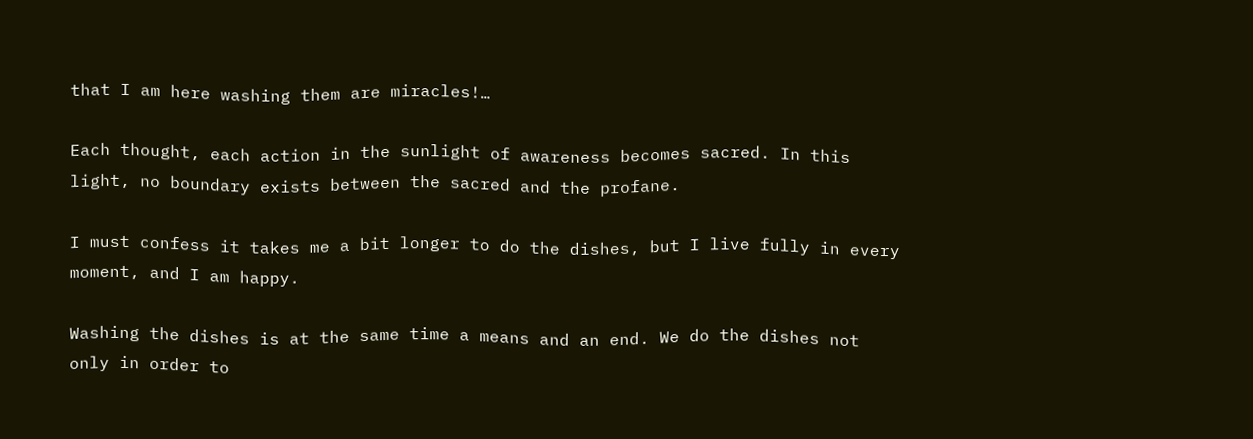that I am here washing them are miracles!…

Each thought, each action in the sunlight of awareness becomes sacred. In this light, no boundary exists between the sacred and the profane.

I must confess it takes me a bit longer to do the dishes, but I live fully in every moment, and I am happy.

Washing the dishes is at the same time a means and an end. We do the dishes not only in order to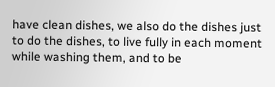have clean dishes, we also do the dishes just to do the dishes, to live fully in each moment while washing them, and to be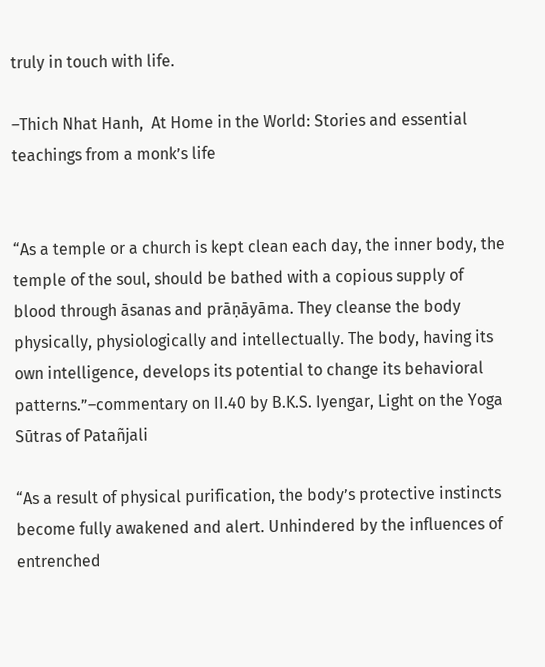truly in touch with life.

–Thich Nhat Hanh,  At Home in the World: Stories and essential teachings from a monk’s life


“As a temple or a church is kept clean each day, the inner body, the temple of the soul, should be bathed with a copious supply of blood through āsanas and prāṇāyāma. They cleanse the body physically, physiologically and intellectually. The body, having its own intelligence, develops its potential to change its behavioral patterns.”–commentary on II.40 by B.K.S. Iyengar, Light on the Yoga Sūtras of Patañjali

“As a result of physical purification, the body’s protective instincts become fully awakened and alert. Unhindered by the influences of entrenched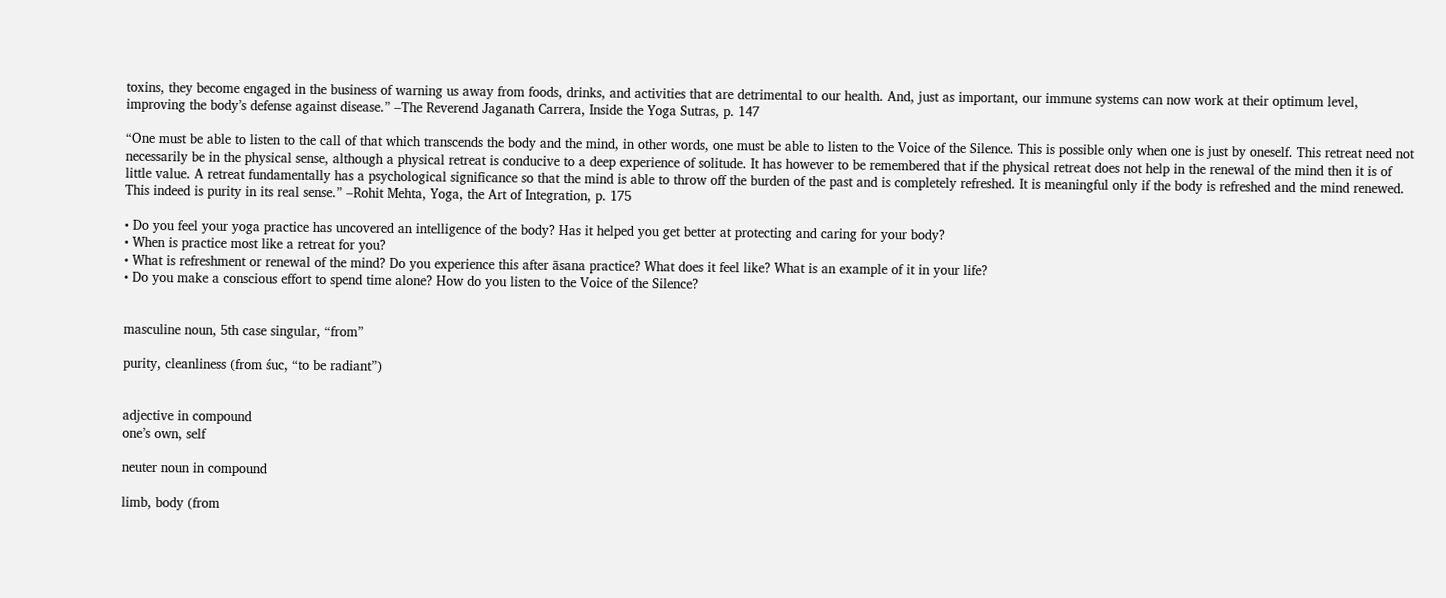toxins, they become engaged in the business of warning us away from foods, drinks, and activities that are detrimental to our health. And, just as important, our immune systems can now work at their optimum level, improving the body’s defense against disease.” –The Reverend Jaganath Carrera, Inside the Yoga Sutras, p. 147

“One must be able to listen to the call of that which transcends the body and the mind, in other words, one must be able to listen to the Voice of the Silence. This is possible only when one is just by oneself. This retreat need not necessarily be in the physical sense, although a physical retreat is conducive to a deep experience of solitude. It has however to be remembered that if the physical retreat does not help in the renewal of the mind then it is of little value. A retreat fundamentally has a psychological significance so that the mind is able to throw off the burden of the past and is completely refreshed. It is meaningful only if the body is refreshed and the mind renewed. This indeed is purity in its real sense.” –Rohit Mehta, Yoga, the Art of Integration, p. 175

• Do you feel your yoga practice has uncovered an intelligence of the body? Has it helped you get better at protecting and caring for your body?
• When is practice most like a retreat for you?
• What is refreshment or renewal of the mind? Do you experience this after āsana practice? What does it feel like? What is an example of it in your life?
• Do you make a conscious effort to spend time alone? How do you listen to the Voice of the Silence?


masculine noun, 5th case singular, “from”

purity, cleanliness (from śuc, “to be radiant”)


adjective in compound
one’s own, self

neuter noun in compound

limb, body (from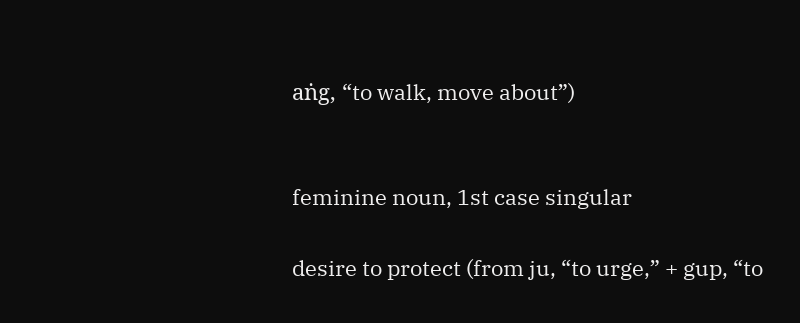aṅg, “to walk, move about”)


feminine noun, 1st case singular

desire to protect (from ju, “to urge,” + gup, “to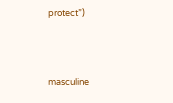protect”)



masculine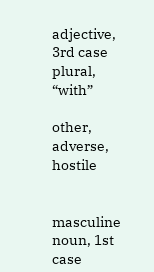adjective, 3rd case plural, “with”

other, adverse, hostile


masculine noun, 1st case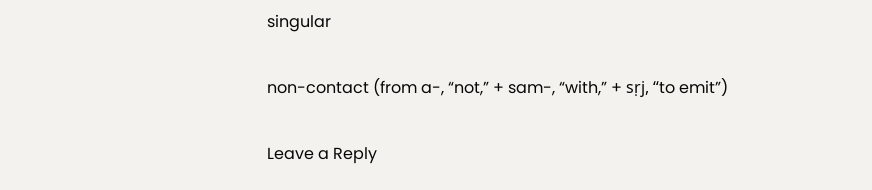singular

non-contact (from a-, “not,” + sam-, “with,” + sṛj, “to emit”)

Leave a Reply